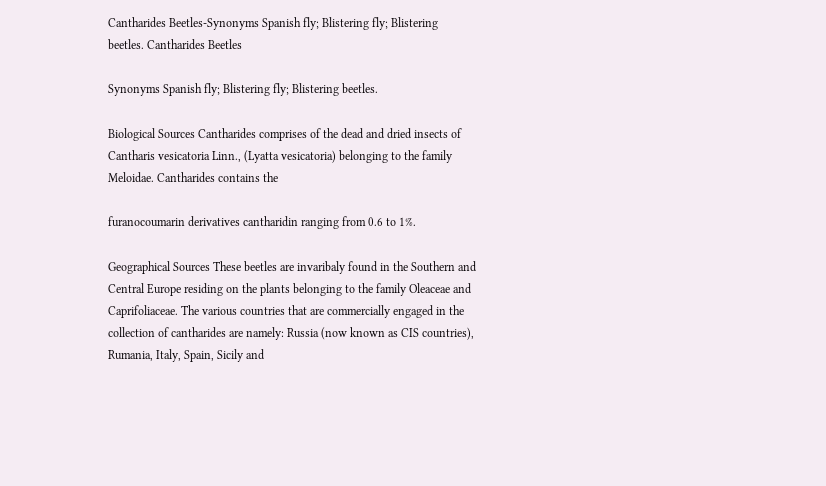Cantharides Beetles-Synonyms Spanish fly; Blistering fly; Blistering beetles. Cantharides Beetles

Synonyms Spanish fly; Blistering fly; Blistering beetles.

Biological Sources Cantharides comprises of the dead and dried insects of Cantharis vesicatoria Linn., (Lyatta vesicatoria) belonging to the family Meloidae. Cantharides contains the

furanocoumarin derivatives cantharidin ranging from 0.6 to 1%.

Geographical Sources These beetles are invaribaly found in the Southern and Central Europe residing on the plants belonging to the family Oleaceae and Caprifoliaceae. The various countries that are commercially engaged in the collection of cantharides are namely: Russia (now known as CIS countries), Rumania, Italy, Spain, Sicily and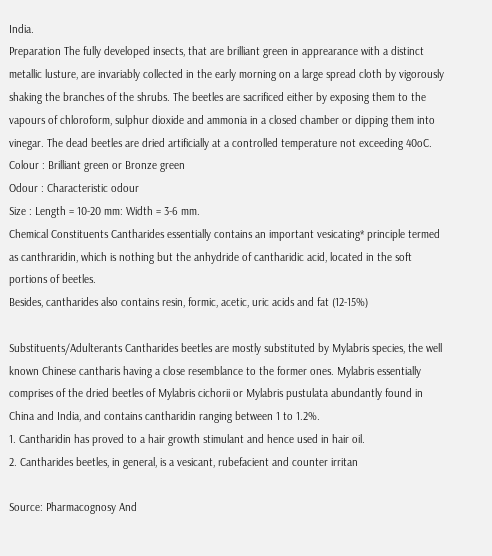India.
Preparation The fully developed insects, that are brilliant green in apprearance with a distinct metallic lusture, are invariably collected in the early morning on a large spread cloth by vigorously shaking the branches of the shrubs. The beetles are sacrificed either by exposing them to the vapours of chloroform, sulphur dioxide and ammonia in a closed chamber or dipping them into vinegar. The dead beetles are dried artificially at a controlled temperature not exceeding 40oC.
Colour : Brilliant green or Bronze green
Odour : Characteristic odour
Size : Length = 10-20 mm: Width = 3-6 mm.
Chemical Constituents Cantharides essentially contains an important vesicating* principle termed as canthraridin, which is nothing but the anhydride of cantharidic acid, located in the soft portions of beetles.
Besides, cantharides also contains resin, formic, acetic, uric acids and fat (12-15%)

Substituents/Adulterants Cantharides beetles are mostly substituted by Mylabris species, the well known Chinese cantharis having a close resemblance to the former ones. Mylabris essentially comprises of the dried beetles of Mylabris cichorii or Mylabris pustulata abundantly found in China and India, and contains cantharidin ranging between 1 to 1.2%.
1. Cantharidin has proved to a hair growth stimulant and hence used in hair oil.
2. Cantharides beetles, in general, is a vesicant, rubefacient and counter irritan

Source: Pharmacognosy And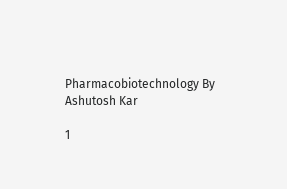Pharmacobiotechnology By Ashutosh Kar

1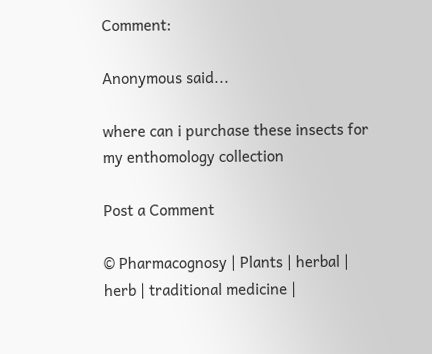Comment:

Anonymous said...

where can i purchase these insects for my enthomology collection

Post a Comment

© Pharmacognosy | Plants | herbal | herb | traditional medicine |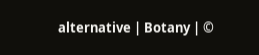alternative | Botany | ©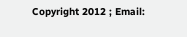Copyright 2012 ; Email: